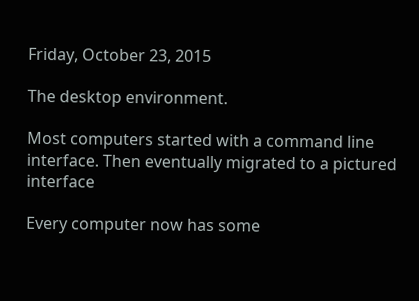Friday, October 23, 2015

The desktop environment.

Most computers started with a command line interface. Then eventually migrated to a pictured interface

Every computer now has some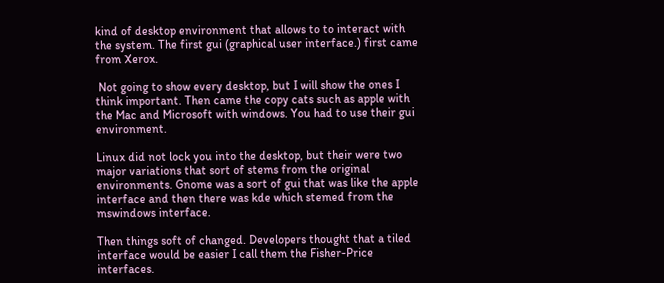kind of desktop environment that allows to to interact with the system. The first gui (graphical user interface.) first came from Xerox.

 Not going to show every desktop, but I will show the ones I think important. Then came the copy cats such as apple with the Mac and Microsoft with windows. You had to use their gui environment.

Linux did not lock you into the desktop, but their were two major variations that sort of stems from the original environments. Gnome was a sort of gui that was like the apple interface and then there was kde which stemed from the mswindows interface.

Then things soft of changed. Developers thought that a tiled interface would be easier I call them the Fisher-Price interfaces.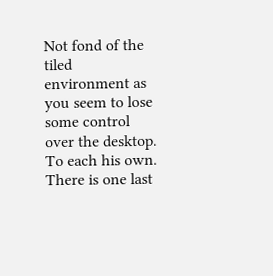Not fond of the tiled environment as you seem to lose some control over the desktop.  To each his own. There is one last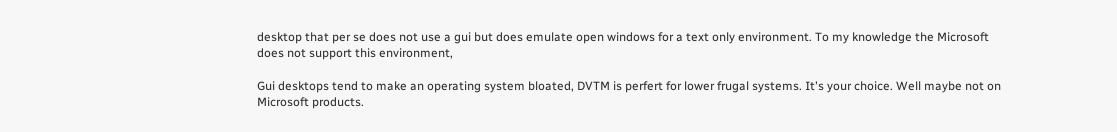desktop that per se does not use a gui but does emulate open windows for a text only environment. To my knowledge the Microsoft does not support this environment,

Gui desktops tend to make an operating system bloated, DVTM is perfert for lower frugal systems. It's your choice. Well maybe not on Microsoft products.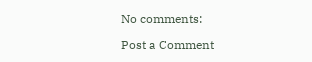No comments:

Post a Comment